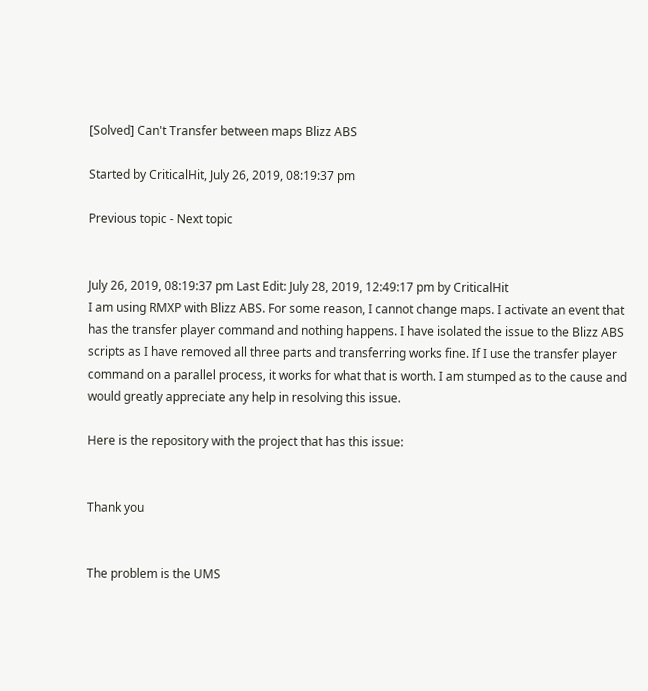[Solved] Can't Transfer between maps Blizz ABS

Started by CriticalHit, July 26, 2019, 08:19:37 pm

Previous topic - Next topic


July 26, 2019, 08:19:37 pm Last Edit: July 28, 2019, 12:49:17 pm by CriticalHit
I am using RMXP with Blizz ABS. For some reason, I cannot change maps. I activate an event that has the transfer player command and nothing happens. I have isolated the issue to the Blizz ABS scripts as I have removed all three parts and transferring works fine. If I use the transfer player command on a parallel process, it works for what that is worth. I am stumped as to the cause and would greatly appreciate any help in resolving this issue.

Here is the repository with the project that has this issue:


Thank you


The problem is the UMS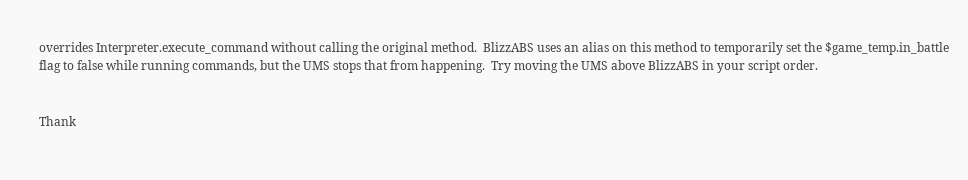overrides Interpreter.execute_command without calling the original method.  BlizzABS uses an alias on this method to temporarily set the $game_temp.in_battle flag to false while running commands, but the UMS stops that from happening.  Try moving the UMS above BlizzABS in your script order.


Thank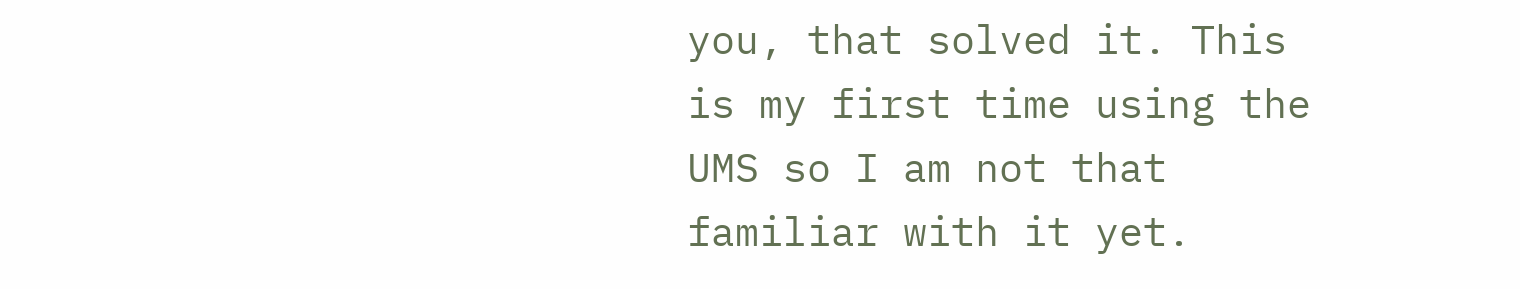you, that solved it. This is my first time using the UMS so I am not that familiar with it yet.